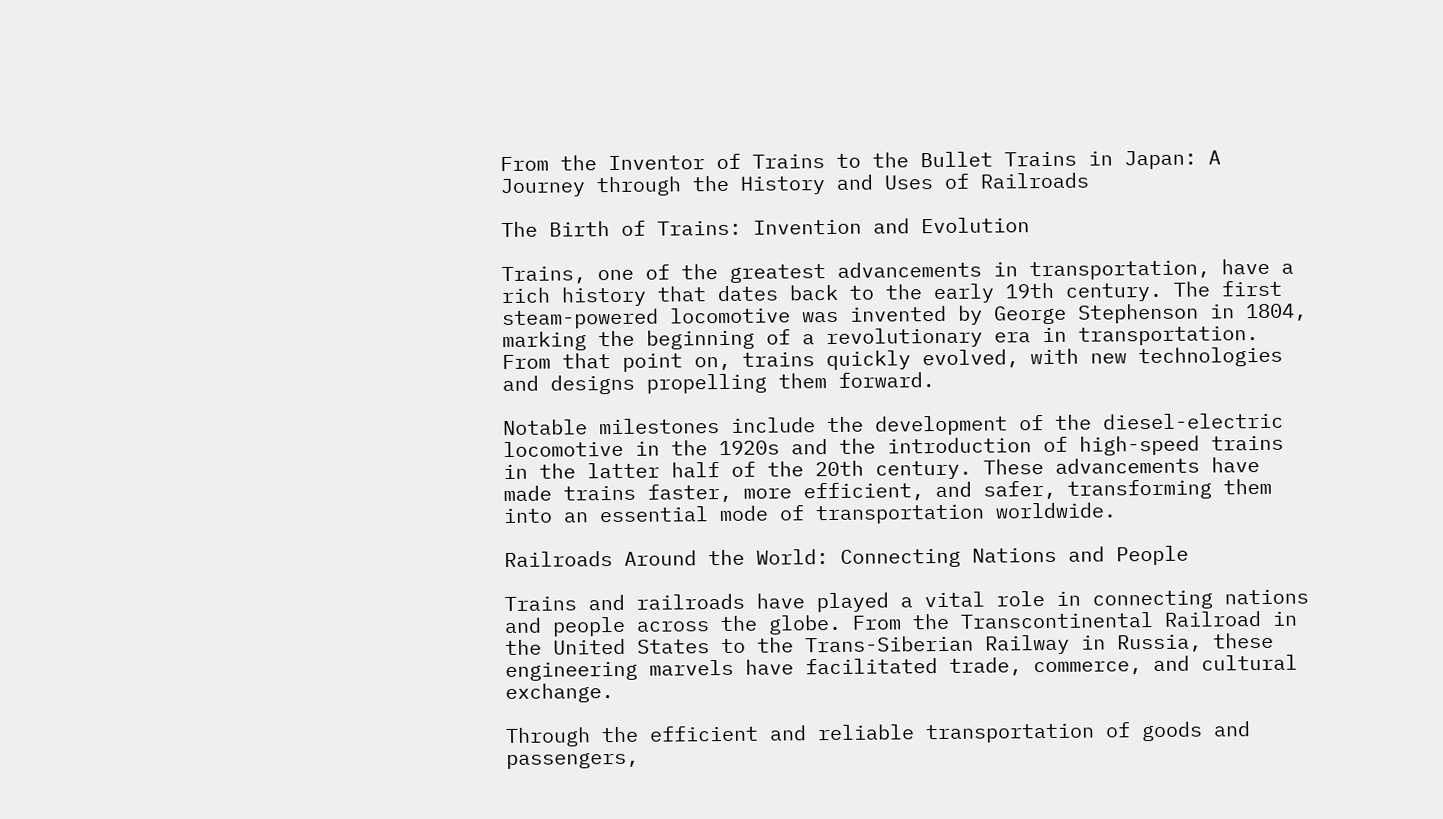From the Inventor of Trains to the Bullet Trains in Japan: A Journey through the History and Uses of Railroads

The Birth of Trains: Invention and Evolution

Trains, one of the greatest advancements in transportation, have a rich history that dates back to the early 19th century. The first steam-powered locomotive was invented by George Stephenson in 1804, marking the beginning of a revolutionary era in transportation. From that point on, trains quickly evolved, with new technologies and designs propelling them forward.

Notable milestones include the development of the diesel-electric locomotive in the 1920s and the introduction of high-speed trains in the latter half of the 20th century. These advancements have made trains faster, more efficient, and safer, transforming them into an essential mode of transportation worldwide.

Railroads Around the World: Connecting Nations and People

Trains and railroads have played a vital role in connecting nations and people across the globe. From the Transcontinental Railroad in the United States to the Trans-Siberian Railway in Russia, these engineering marvels have facilitated trade, commerce, and cultural exchange.

Through the efficient and reliable transportation of goods and passengers,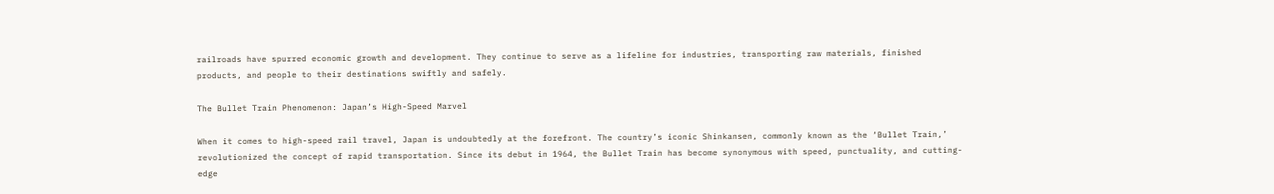railroads have spurred economic growth and development. They continue to serve as a lifeline for industries, transporting raw materials, finished products, and people to their destinations swiftly and safely.

The Bullet Train Phenomenon: Japan’s High-Speed Marvel

When it comes to high-speed rail travel, Japan is undoubtedly at the forefront. The country’s iconic Shinkansen, commonly known as the ‘Bullet Train,’ revolutionized the concept of rapid transportation. Since its debut in 1964, the Bullet Train has become synonymous with speed, punctuality, and cutting-edge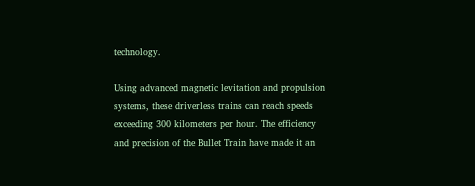technology.

Using advanced magnetic levitation and propulsion systems, these driverless trains can reach speeds exceeding 300 kilometers per hour. The efficiency and precision of the Bullet Train have made it an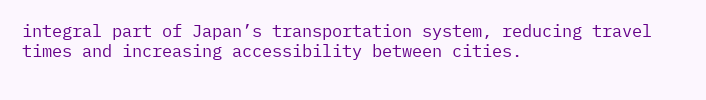integral part of Japan’s transportation system, reducing travel times and increasing accessibility between cities.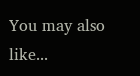You may also like...